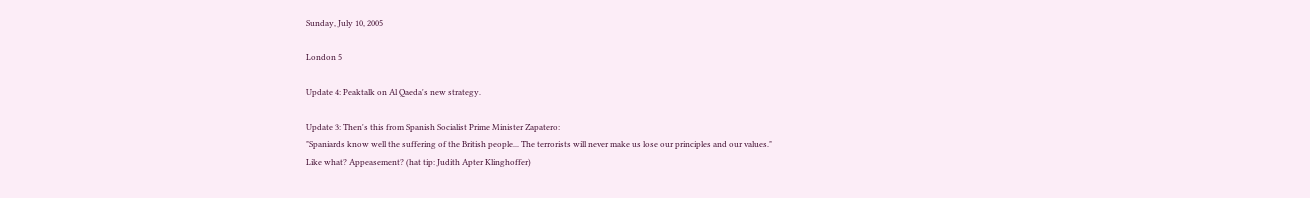Sunday, July 10, 2005

London 5

Update 4: Peaktalk on Al Qaeda's new strategy.

Update 3: Then's this from Spanish Socialist Prime Minister Zapatero:
"Spaniards know well the suffering of the British people... The terrorists will never make us lose our principles and our values."
Like what? Appeasement? (hat tip: Judith Apter Klinghoffer)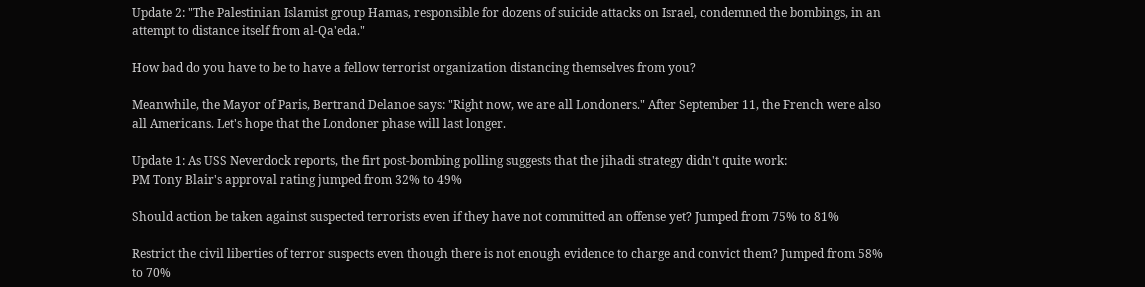Update 2: "The Palestinian Islamist group Hamas, responsible for dozens of suicide attacks on Israel, condemned the bombings, in an attempt to distance itself from al-Qa'eda."

How bad do you have to be to have a fellow terrorist organization distancing themselves from you?

Meanwhile, the Mayor of Paris, Bertrand Delanoe says: "Right now, we are all Londoners." After September 11, the French were also all Americans. Let's hope that the Londoner phase will last longer.

Update 1: As USS Neverdock reports, the firt post-bombing polling suggests that the jihadi strategy didn't quite work:
PM Tony Blair's approval rating jumped from 32% to 49%

Should action be taken against suspected terrorists even if they have not committed an offense yet? Jumped from 75% to 81%

Restrict the civil liberties of terror suspects even though there is not enough evidence to charge and convict them? Jumped from 58% to 70%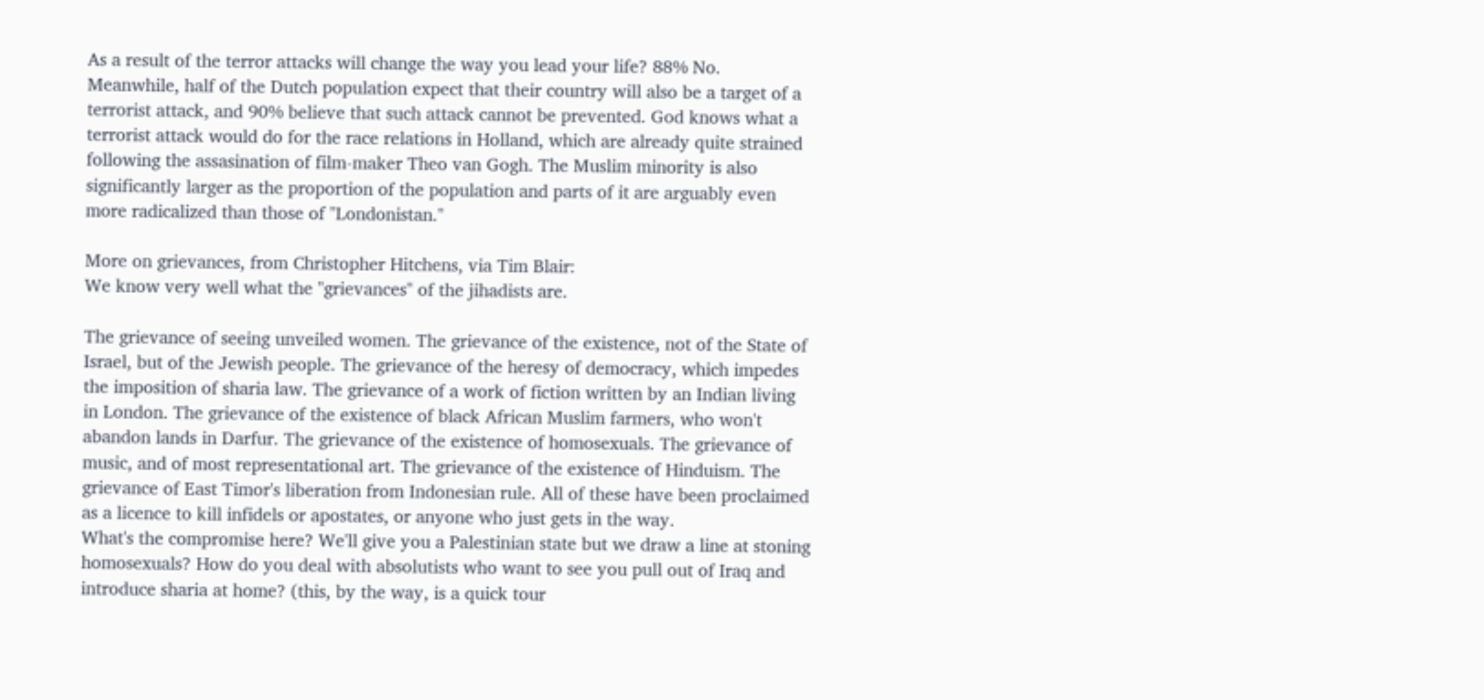As a result of the terror attacks will change the way you lead your life? 88% No.
Meanwhile, half of the Dutch population expect that their country will also be a target of a terrorist attack, and 90% believe that such attack cannot be prevented. God knows what a terrorist attack would do for the race relations in Holland, which are already quite strained following the assasination of film-maker Theo van Gogh. The Muslim minority is also significantly larger as the proportion of the population and parts of it are arguably even more radicalized than those of "Londonistan."

More on grievances, from Christopher Hitchens, via Tim Blair:
We know very well what the "grievances" of the jihadists are.

The grievance of seeing unveiled women. The grievance of the existence, not of the State of Israel, but of the Jewish people. The grievance of the heresy of democracy, which impedes the imposition of sharia law. The grievance of a work of fiction written by an Indian living in London. The grievance of the existence of black African Muslim farmers, who won't abandon lands in Darfur. The grievance of the existence of homosexuals. The grievance of music, and of most representational art. The grievance of the existence of Hinduism. The grievance of East Timor's liberation from Indonesian rule. All of these have been proclaimed as a licence to kill infidels or apostates, or anyone who just gets in the way.
What's the compromise here? We'll give you a Palestinian state but we draw a line at stoning homosexuals? How do you deal with absolutists who want to see you pull out of Iraq and introduce sharia at home? (this, by the way, is a quick tour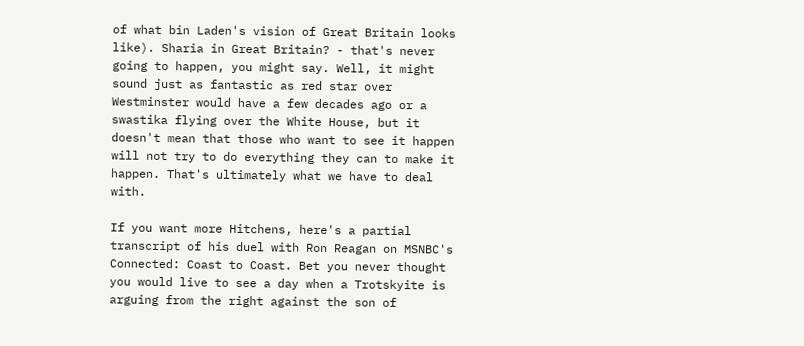of what bin Laden's vision of Great Britain looks like). Sharia in Great Britain? - that's never going to happen, you might say. Well, it might sound just as fantastic as red star over Westminster would have a few decades ago or a swastika flying over the White House, but it doesn't mean that those who want to see it happen will not try to do everything they can to make it happen. That's ultimately what we have to deal with.

If you want more Hitchens, here's a partial transcript of his duel with Ron Reagan on MSNBC's Connected: Coast to Coast. Bet you never thought you would live to see a day when a Trotskyite is arguing from the right against the son of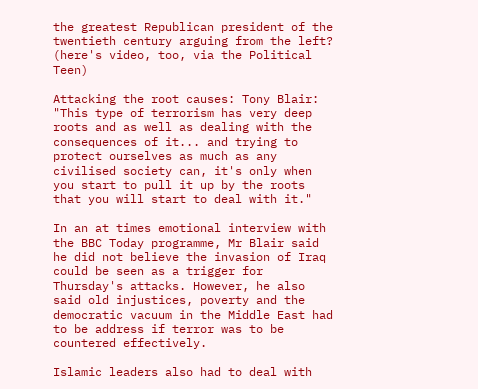the greatest Republican president of the twentieth century arguing from the left? (here's video, too, via the Political Teen)

Attacking the root causes: Tony Blair:
"This type of terrorism has very deep roots and as well as dealing with the consequences of it... and trying to protect ourselves as much as any civilised society can, it's only when you start to pull it up by the roots that you will start to deal with it."

In an at times emotional interview with the BBC Today programme, Mr Blair said he did not believe the invasion of Iraq could be seen as a trigger for Thursday's attacks. However, he also said old injustices, poverty and the democratic vacuum in the Middle East had to be address if terror was to be countered effectively.

Islamic leaders also had to deal with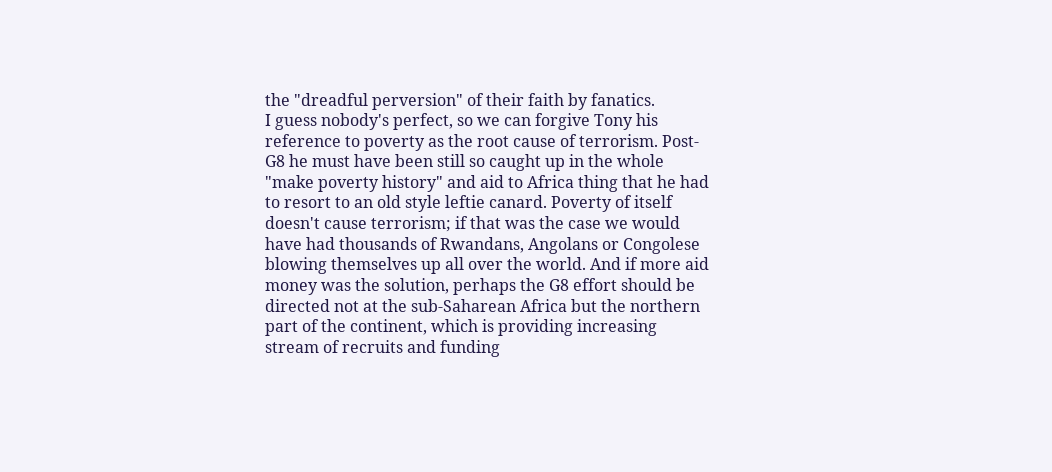the "dreadful perversion" of their faith by fanatics.
I guess nobody's perfect, so we can forgive Tony his reference to poverty as the root cause of terrorism. Post-G8 he must have been still so caught up in the whole "make poverty history" and aid to Africa thing that he had to resort to an old style leftie canard. Poverty of itself doesn't cause terrorism; if that was the case we would have had thousands of Rwandans, Angolans or Congolese blowing themselves up all over the world. And if more aid money was the solution, perhaps the G8 effort should be directed not at the sub-Saharean Africa but the northern part of the continent, which is providing increasing stream of recruits and funding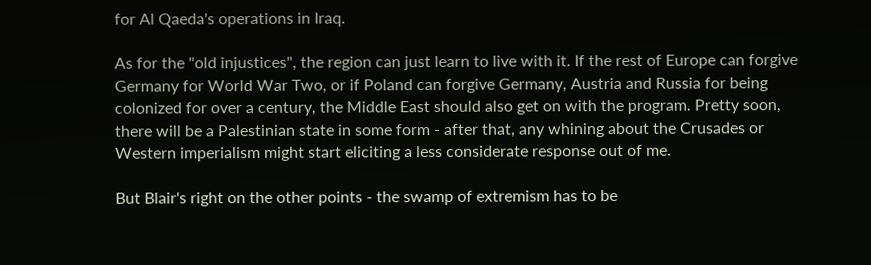for Al Qaeda's operations in Iraq.

As for the "old injustices", the region can just learn to live with it. If the rest of Europe can forgive Germany for World War Two, or if Poland can forgive Germany, Austria and Russia for being colonized for over a century, the Middle East should also get on with the program. Pretty soon, there will be a Palestinian state in some form - after that, any whining about the Crusades or Western imperialism might start eliciting a less considerate response out of me.

But Blair's right on the other points - the swamp of extremism has to be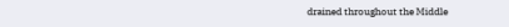drained throughout the Middle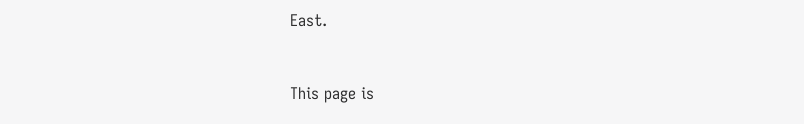East.


This page is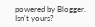powered by Blogger. Isn't yours?